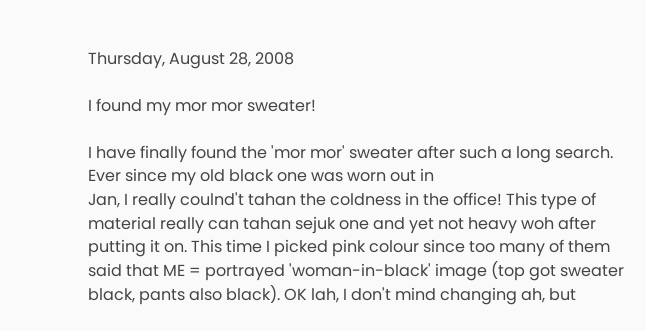Thursday, August 28, 2008

I found my mor mor sweater!

I have finally found the 'mor mor' sweater after such a long search. Ever since my old black one was worn out in
Jan, I really coulnd't tahan the coldness in the office! This type of material really can tahan sejuk one and yet not heavy woh after putting it on. This time I picked pink colour since too many of them said that ME = portrayed 'woman-in-black' image (top got sweater black, pants also black). OK lah, I don't mind changing ah, but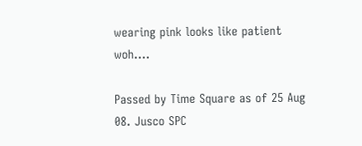wearing pink looks like patient woh....

Passed by Time Square as of 25 Aug 08. Jusco SPC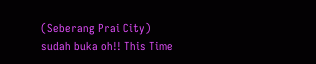(Seberang Prai City) sudah buka oh!! This Time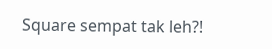Square sempat tak leh?!